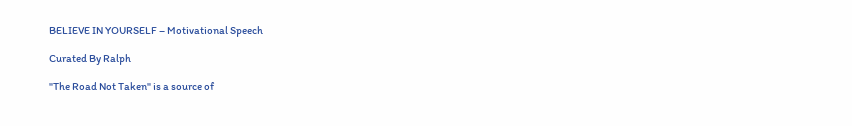BELIEVE IN YOURSELF – Motivational Speech

Curated By Ralph

"The Road Not Taken" is a source of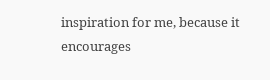inspiration for me, because it encourages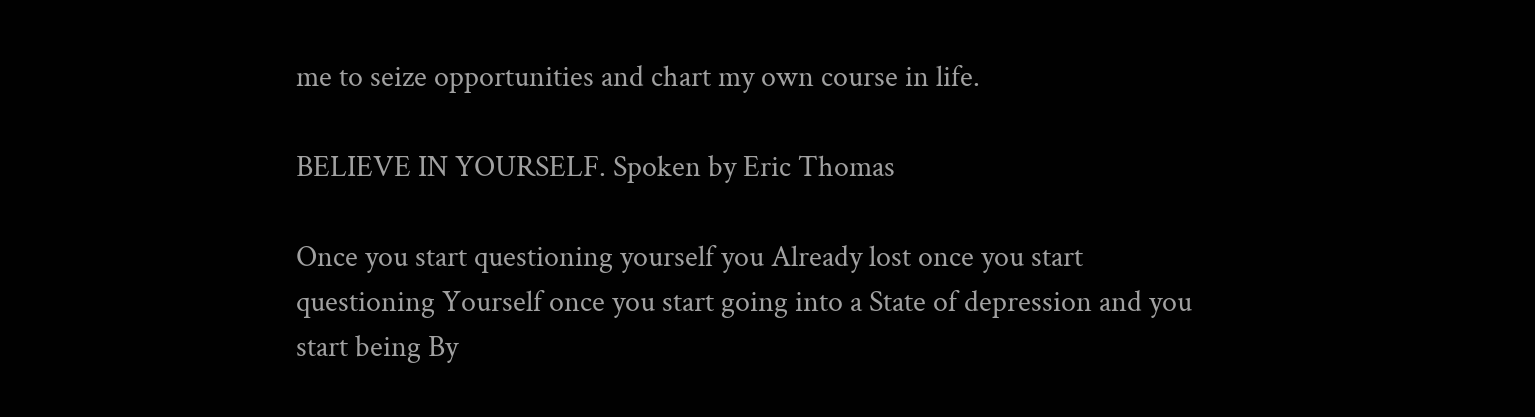me to seize opportunities and chart my own course in life.

BELIEVE IN YOURSELF. Spoken by Eric Thomas

Once you start questioning yourself you Already lost once you start questioning Yourself once you start going into a State of depression and you start being By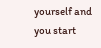yourself and you start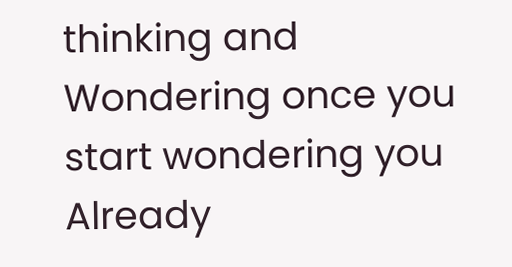thinking and Wondering once you start wondering you Already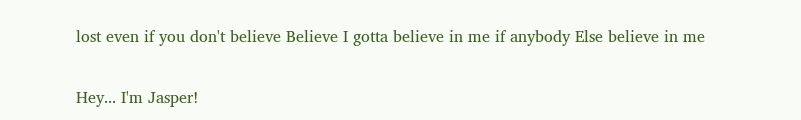lost even if you don't believe Believe I gotta believe in me if anybody Else believe in me

Hey... I'm Jasper!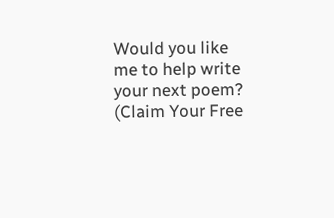Would you like me to help write your next poem? (Claim Your Free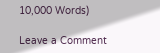10,000 Words)

Leave a Comment